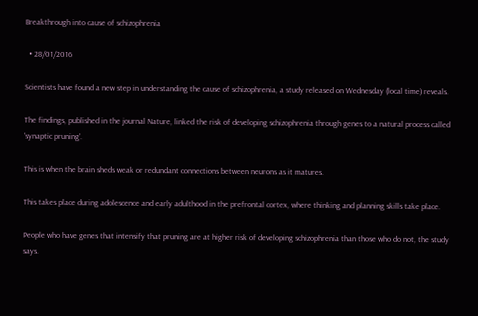Breakthrough into cause of schizophrenia

  • 28/01/2016

Scientists have found a new step in understanding the cause of schizophrenia, a study released on Wednesday (local time) reveals.

The findings, published in the journal Nature, linked the risk of developing schizophrenia through genes to a natural process called 'synaptic pruning'.

This is when the brain sheds weak or redundant connections between neurons as it matures.

This takes place during adolescence and early adulthood in the prefrontal cortex, where thinking and planning skills take place.

People who have genes that intensify that pruning are at higher risk of developing schizophrenia than those who do not, the study says.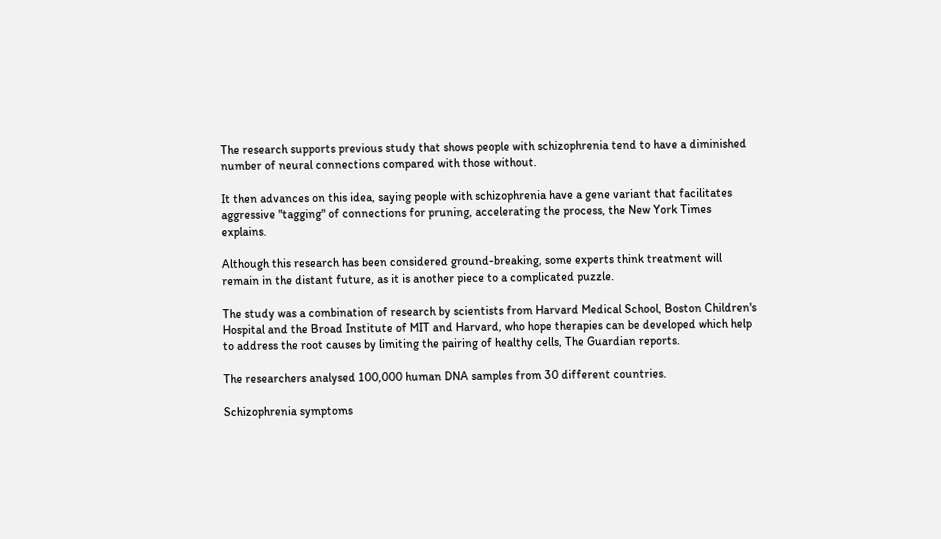The research supports previous study that shows people with schizophrenia tend to have a diminished number of neural connections compared with those without.

It then advances on this idea, saying people with schizophrenia have a gene variant that facilitates aggressive "tagging" of connections for pruning, accelerating the process, the New York Times explains.

Although this research has been considered ground-breaking, some experts think treatment will remain in the distant future, as it is another piece to a complicated puzzle.

The study was a combination of research by scientists from Harvard Medical School, Boston Children's Hospital and the Broad Institute of MIT and Harvard, who hope therapies can be developed which help to address the root causes by limiting the pairing of healthy cells, The Guardian reports.

The researchers analysed 100,000 human DNA samples from 30 different countries.

Schizophrenia symptoms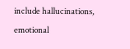include hallucinations, emotional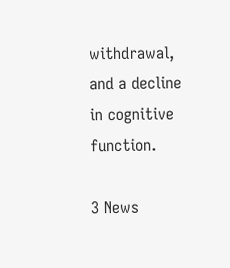withdrawal, and a decline in cognitive function.

3 News